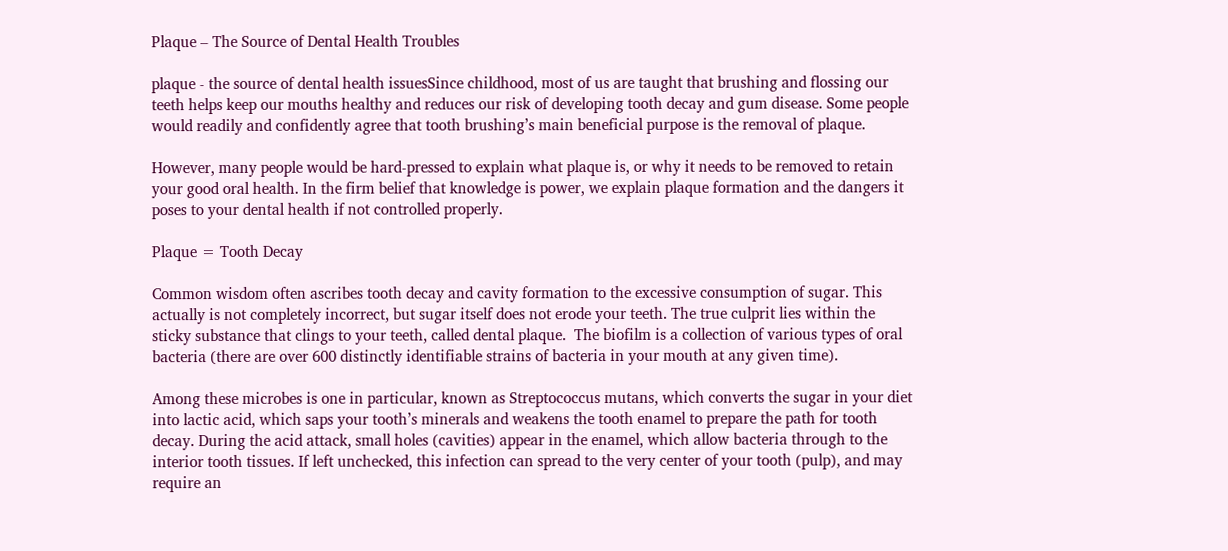Plaque – The Source of Dental Health Troubles

plaque - the source of dental health issuesSince childhood, most of us are taught that brushing and flossing our teeth helps keep our mouths healthy and reduces our risk of developing tooth decay and gum disease. Some people would readily and confidently agree that tooth brushing’s main beneficial purpose is the removal of plaque.

However, many people would be hard-pressed to explain what plaque is, or why it needs to be removed to retain your good oral health. In the firm belief that knowledge is power, we explain plaque formation and the dangers it poses to your dental health if not controlled properly.

Plaque = Tooth Decay

Common wisdom often ascribes tooth decay and cavity formation to the excessive consumption of sugar. This actually is not completely incorrect, but sugar itself does not erode your teeth. The true culprit lies within the sticky substance that clings to your teeth, called dental plaque.  The biofilm is a collection of various types of oral bacteria (there are over 600 distinctly identifiable strains of bacteria in your mouth at any given time).

Among these microbes is one in particular, known as Streptococcus mutans, which converts the sugar in your diet into lactic acid, which saps your tooth’s minerals and weakens the tooth enamel to prepare the path for tooth decay. During the acid attack, small holes (cavities) appear in the enamel, which allow bacteria through to the interior tooth tissues. If left unchecked, this infection can spread to the very center of your tooth (pulp), and may require an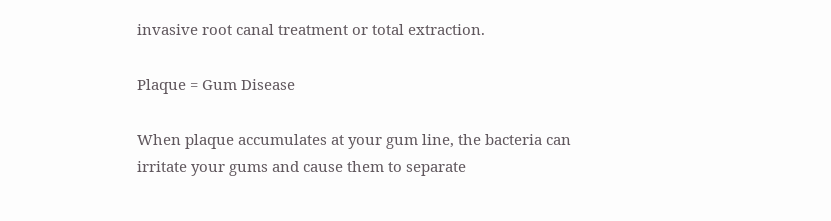invasive root canal treatment or total extraction.

Plaque = Gum Disease

When plaque accumulates at your gum line, the bacteria can irritate your gums and cause them to separate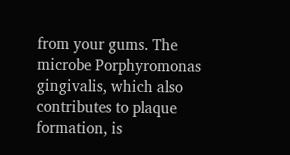from your gums. The microbe Porphyromonas gingivalis, which also contributes to plaque formation, is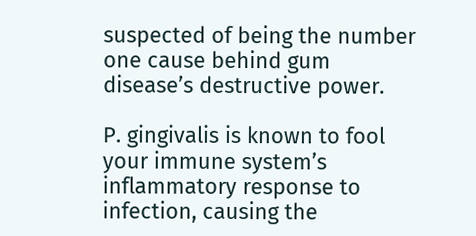suspected of being the number one cause behind gum disease’s destructive power.

P. gingivalis is known to fool your immune system’s inflammatory response to infection, causing the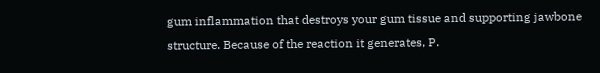gum inflammation that destroys your gum tissue and supporting jawbone structure. Because of the reaction it generates, P.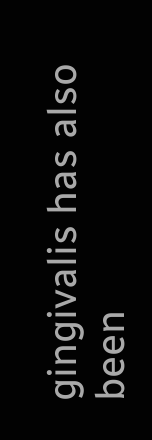gingivalis has also been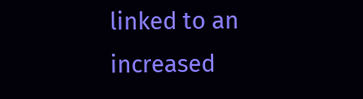linked to an increased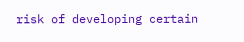risk of developing certain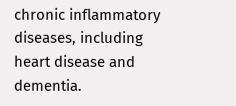chronic inflammatory diseases, including heart disease and dementia.